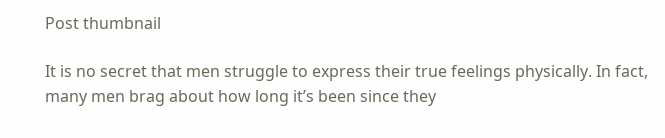Post thumbnail

It is no secret that men struggle to express their true feelings physically. In fact, many men brag about how long it’s been since they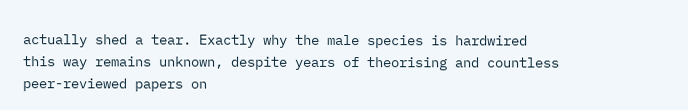actually shed a tear. Exactly why the male species is hardwired this way remains unknown, despite years of theorising and countless peer-reviewed papers on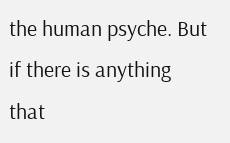the human psyche. But if there is anything that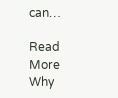can…

Read More Why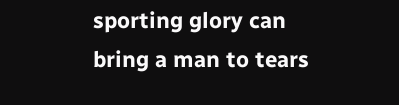sporting glory can bring a man to tears